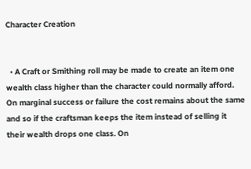Character Creation


  • A Craft or Smithing roll may be made to create an item one wealth class higher than the character could normally afford. On marginal success or failure the cost remains about the same and so if the craftsman keeps the item instead of selling it their wealth drops one class. On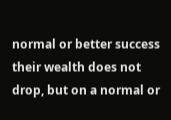normal or better success their wealth does not drop, but on a normal or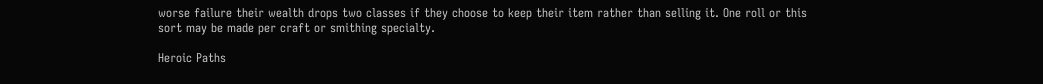worse failure their wealth drops two classes if they choose to keep their item rather than selling it. One roll or this sort may be made per craft or smithing specialty.

Heroic Paths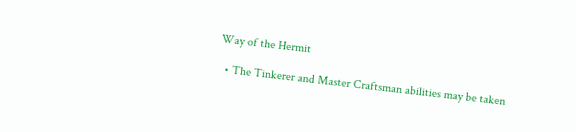Way of the Hermit

  • The Tinkerer and Master Craftsman abilities may be taken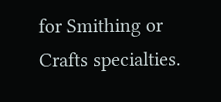for Smithing or Crafts specialties.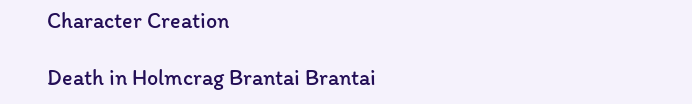Character Creation

Death in Holmcrag Brantai Brantai